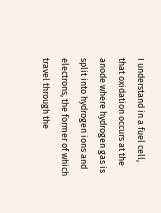I understand in a fuel cell, that oxidation occurs at the anode where hydrogen gas is split into hydrogen ions and electrons, the former of which travel through the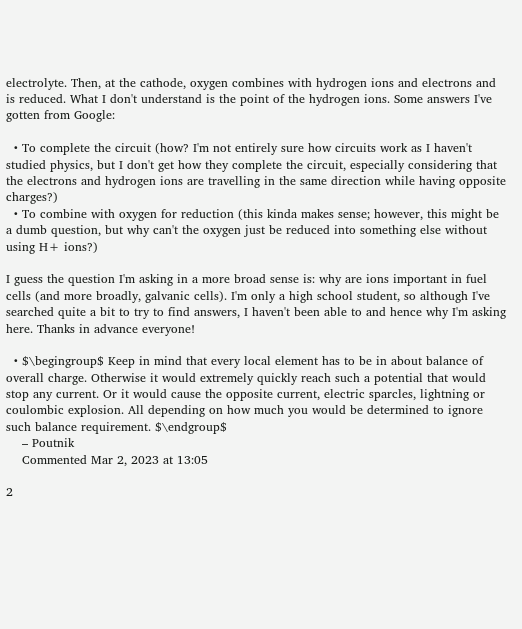electrolyte. Then, at the cathode, oxygen combines with hydrogen ions and electrons and is reduced. What I don't understand is the point of the hydrogen ions. Some answers I've gotten from Google:

  • To complete the circuit (how? I'm not entirely sure how circuits work as I haven't studied physics, but I don't get how they complete the circuit, especially considering that the electrons and hydrogen ions are travelling in the same direction while having opposite charges?)
  • To combine with oxygen for reduction (this kinda makes sense; however, this might be a dumb question, but why can't the oxygen just be reduced into something else without using H+ ions?)

I guess the question I'm asking in a more broad sense is: why are ions important in fuel cells (and more broadly, galvanic cells). I'm only a high school student, so although I've searched quite a bit to try to find answers, I haven't been able to and hence why I'm asking here. Thanks in advance everyone!

  • $\begingroup$ Keep in mind that every local element has to be in about balance of overall charge. Otherwise it would extremely quickly reach such a potential that would stop any current. Or it would cause the opposite current, electric sparcles, lightning or coulombic explosion. All depending on how much you would be determined to ignore such balance requirement. $\endgroup$
    – Poutnik
    Commented Mar 2, 2023 at 13:05

2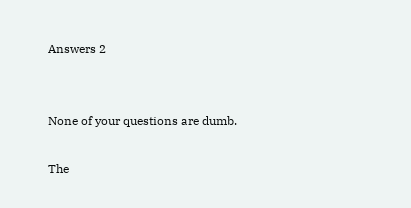Answers 2


None of your questions are dumb.

The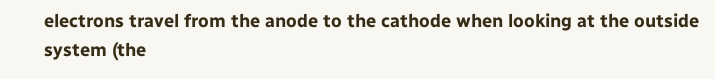electrons travel from the anode to the cathode when looking at the outside system (the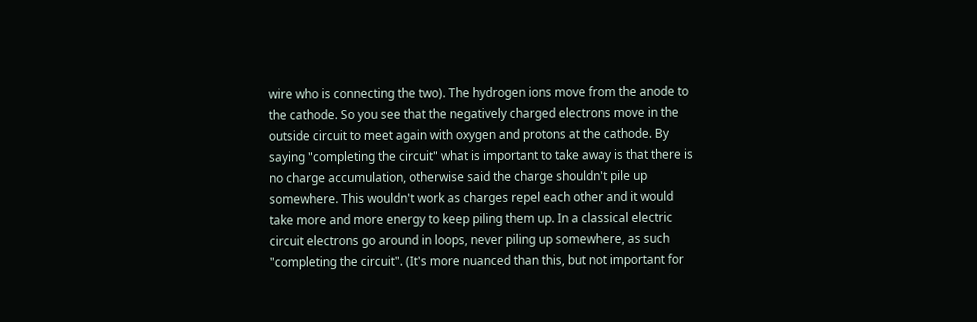wire who is connecting the two). The hydrogen ions move from the anode to the cathode. So you see that the negatively charged electrons move in the outside circuit to meet again with oxygen and protons at the cathode. By saying "completing the circuit" what is important to take away is that there is no charge accumulation, otherwise said the charge shouldn't pile up somewhere. This wouldn't work as charges repel each other and it would take more and more energy to keep piling them up. In a classical electric circuit electrons go around in loops, never piling up somewhere, as such "completing the circuit". (It's more nuanced than this, but not important for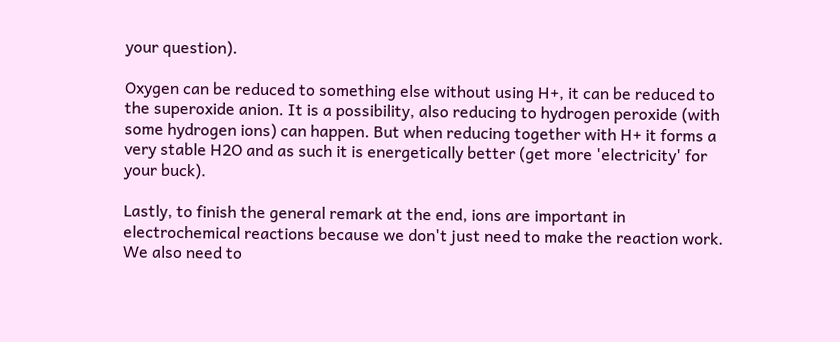your question).

Oxygen can be reduced to something else without using H+, it can be reduced to the superoxide anion. It is a possibility, also reducing to hydrogen peroxide (with some hydrogen ions) can happen. But when reducing together with H+ it forms a very stable H2O and as such it is energetically better (get more 'electricity' for your buck).

Lastly, to finish the general remark at the end, ions are important in electrochemical reactions because we don't just need to make the reaction work. We also need to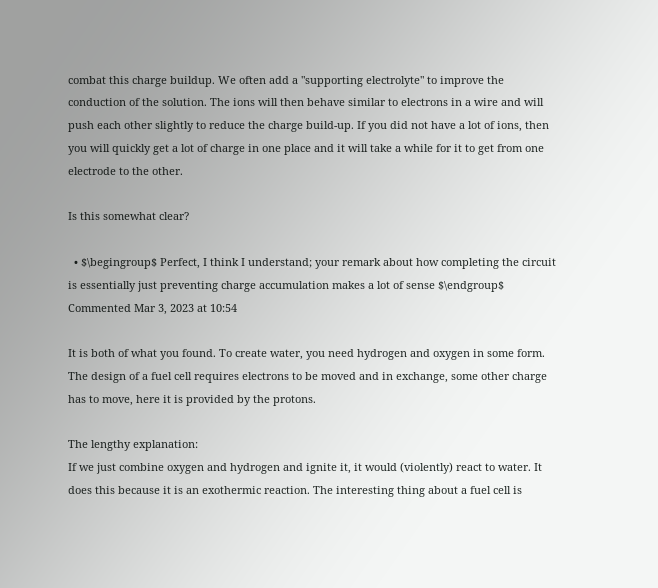combat this charge buildup. We often add a "supporting electrolyte" to improve the conduction of the solution. The ions will then behave similar to electrons in a wire and will push each other slightly to reduce the charge build-up. If you did not have a lot of ions, then you will quickly get a lot of charge in one place and it will take a while for it to get from one electrode to the other.

Is this somewhat clear?

  • $\begingroup$ Perfect, I think I understand; your remark about how completing the circuit is essentially just preventing charge accumulation makes a lot of sense $\endgroup$ Commented Mar 3, 2023 at 10:54

It is both of what you found. To create water, you need hydrogen and oxygen in some form. The design of a fuel cell requires electrons to be moved and in exchange, some other charge has to move, here it is provided by the protons.

The lengthy explanation:
If we just combine oxygen and hydrogen and ignite it, it would (violently) react to water. It does this because it is an exothermic reaction. The interesting thing about a fuel cell is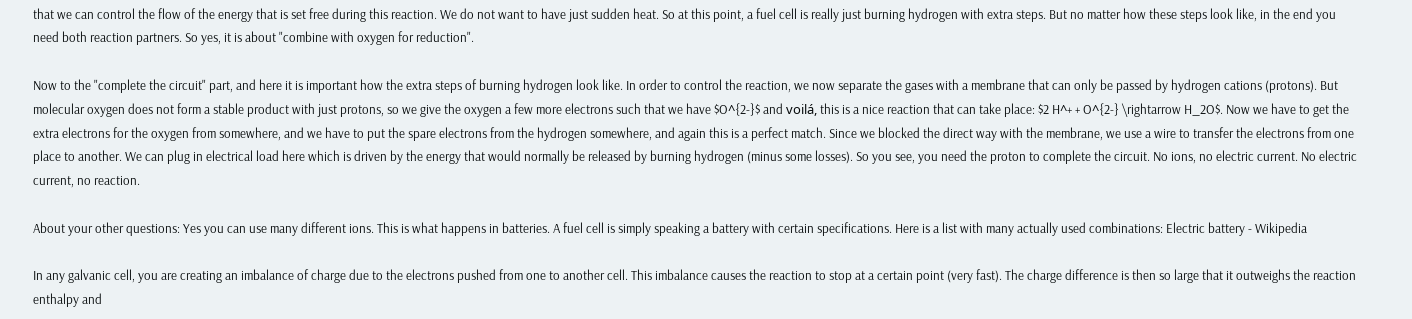that we can control the flow of the energy that is set free during this reaction. We do not want to have just sudden heat. So at this point, a fuel cell is really just burning hydrogen with extra steps. But no matter how these steps look like, in the end you need both reaction partners. So yes, it is about "combine with oxygen for reduction".

Now to the "complete the circuit" part, and here it is important how the extra steps of burning hydrogen look like. In order to control the reaction, we now separate the gases with a membrane that can only be passed by hydrogen cations (protons). But molecular oxygen does not form a stable product with just protons, so we give the oxygen a few more electrons such that we have $O^{2-}$ and voilá, this is a nice reaction that can take place: $2 H^+ + O^{2-} \rightarrow H_2O$. Now we have to get the extra electrons for the oxygen from somewhere, and we have to put the spare electrons from the hydrogen somewhere, and again this is a perfect match. Since we blocked the direct way with the membrane, we use a wire to transfer the electrons from one place to another. We can plug in electrical load here which is driven by the energy that would normally be released by burning hydrogen (minus some losses). So you see, you need the proton to complete the circuit. No ions, no electric current. No electric current, no reaction.

About your other questions: Yes you can use many different ions. This is what happens in batteries. A fuel cell is simply speaking a battery with certain specifications. Here is a list with many actually used combinations: Electric battery - Wikipedia

In any galvanic cell, you are creating an imbalance of charge due to the electrons pushed from one to another cell. This imbalance causes the reaction to stop at a certain point (very fast). The charge difference is then so large that it outweighs the reaction enthalpy and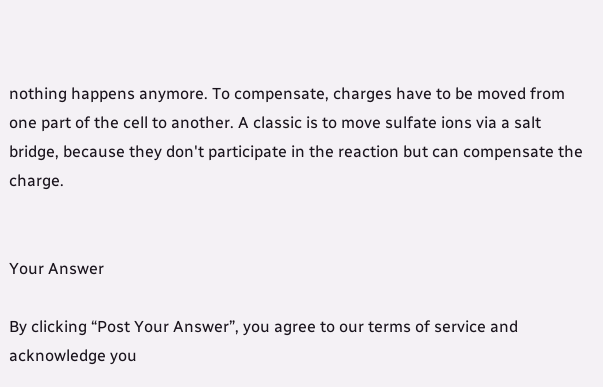nothing happens anymore. To compensate, charges have to be moved from one part of the cell to another. A classic is to move sulfate ions via a salt bridge, because they don't participate in the reaction but can compensate the charge.


Your Answer

By clicking “Post Your Answer”, you agree to our terms of service and acknowledge you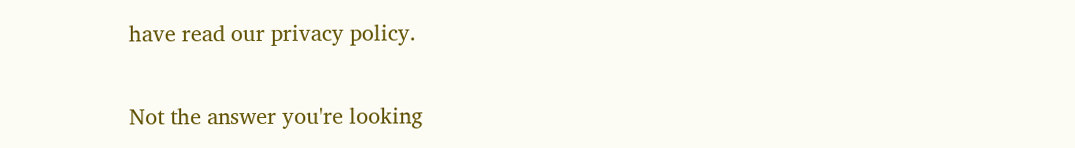have read our privacy policy.

Not the answer you're looking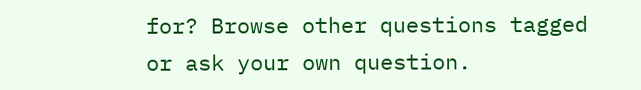for? Browse other questions tagged or ask your own question.